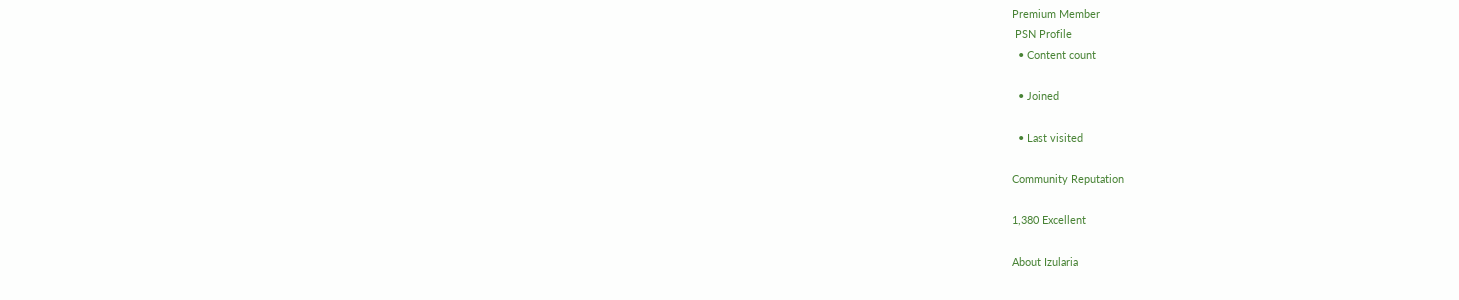Premium Member
 PSN Profile
  • Content count

  • Joined

  • Last visited

Community Reputation

1,380 Excellent

About Izularia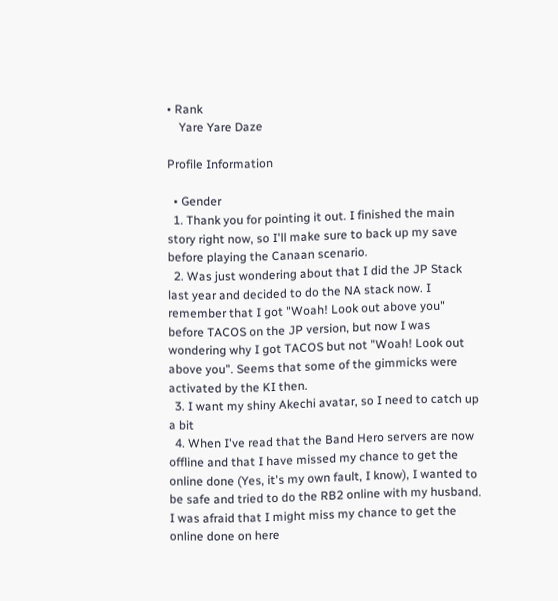• Rank
    Yare Yare Daze

Profile Information

  • Gender
  1. Thank you for pointing it out. I finished the main story right now, so I'll make sure to back up my save before playing the Canaan scenario.
  2. Was just wondering about that I did the JP Stack last year and decided to do the NA stack now. I remember that I got "Woah! Look out above you" before TACOS on the JP version, but now I was wondering why I got TACOS but not "Woah! Look out above you". Seems that some of the gimmicks were activated by the KI then.
  3. I want my shiny Akechi avatar, so I need to catch up a bit
  4. When I've read that the Band Hero servers are now offline and that I have missed my chance to get the online done (Yes, it's my own fault, I know), I wanted to be safe and tried to do the RB2 online with my husband. I was afraid that I might miss my chance to get the online done on here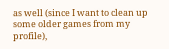as well (since I want to clean up some older games from my profile),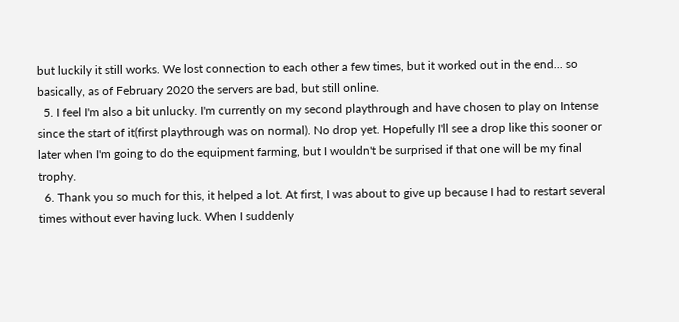but luckily it still works. We lost connection to each other a few times, but it worked out in the end... so basically, as of February 2020 the servers are bad, but still online.
  5. I feel I'm also a bit unlucky. I'm currently on my second playthrough and have chosen to play on Intense since the start of it(first playthrough was on normal). No drop yet. Hopefully I'll see a drop like this sooner or later when I'm going to do the equipment farming, but I wouldn't be surprised if that one will be my final trophy.
  6. Thank you so much for this, it helped a lot. At first, I was about to give up because I had to restart several times without ever having luck. When I suddenly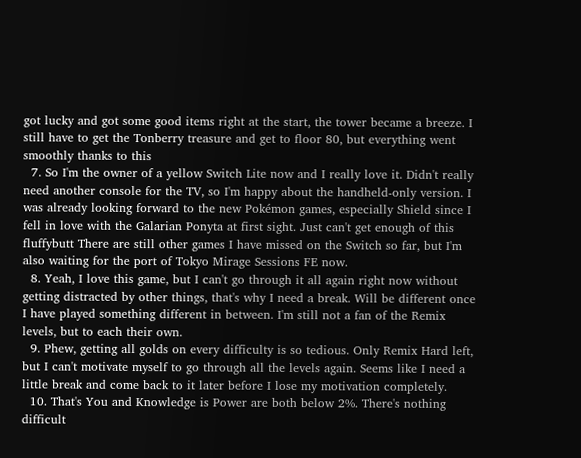got lucky and got some good items right at the start, the tower became a breeze. I still have to get the Tonberry treasure and get to floor 80, but everything went smoothly thanks to this
  7. So I'm the owner of a yellow Switch Lite now and I really love it. Didn't really need another console for the TV, so I'm happy about the handheld-only version. I was already looking forward to the new Pokémon games, especially Shield since I fell in love with the Galarian Ponyta at first sight. Just can't get enough of this fluffybutt There are still other games I have missed on the Switch so far, but I'm also waiting for the port of Tokyo Mirage Sessions FE now.
  8. Yeah, I love this game, but I can't go through it all again right now without getting distracted by other things, that's why I need a break. Will be different once I have played something different in between. I'm still not a fan of the Remix levels, but to each their own.
  9. Phew, getting all golds on every difficulty is so tedious. Only Remix Hard left, but I can't motivate myself to go through all the levels again. Seems like I need a little break and come back to it later before I lose my motivation completely.
  10. That's You and Knowledge is Power are both below 2%. There's nothing difficult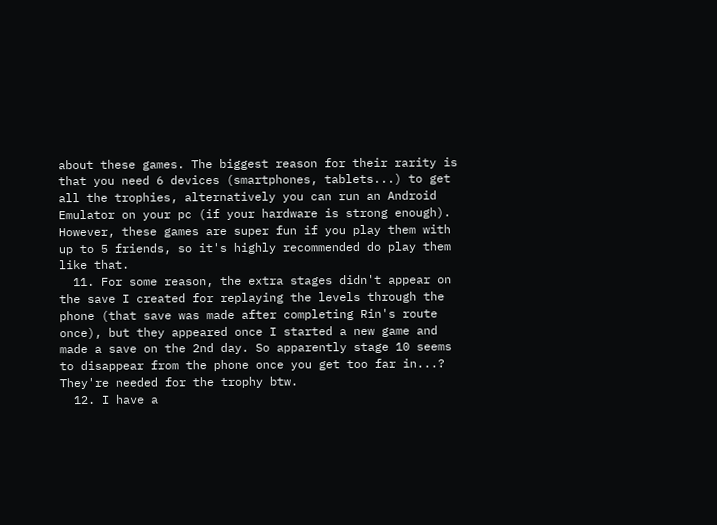about these games. The biggest reason for their rarity is that you need 6 devices (smartphones, tablets...) to get all the trophies, alternatively you can run an Android Emulator on your pc (if your hardware is strong enough). However, these games are super fun if you play them with up to 5 friends, so it's highly recommended do play them like that.
  11. For some reason, the extra stages didn't appear on the save I created for replaying the levels through the phone (that save was made after completing Rin's route once), but they appeared once I started a new game and made a save on the 2nd day. So apparently stage 10 seems to disappear from the phone once you get too far in...? They're needed for the trophy btw.
  12. I have a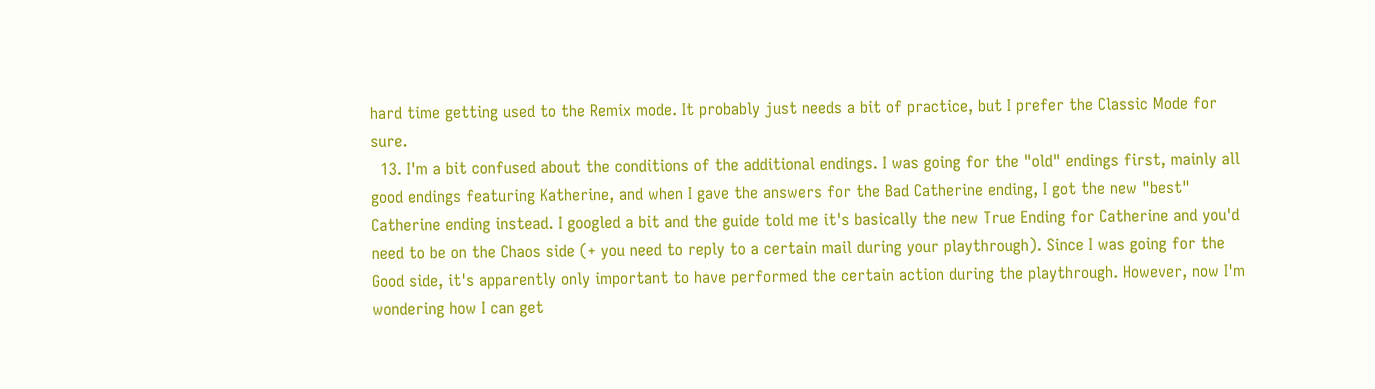hard time getting used to the Remix mode. It probably just needs a bit of practice, but I prefer the Classic Mode for sure.
  13. I'm a bit confused about the conditions of the additional endings. I was going for the "old" endings first, mainly all good endings featuring Katherine, and when I gave the answers for the Bad Catherine ending, I got the new "best" Catherine ending instead. I googled a bit and the guide told me it's basically the new True Ending for Catherine and you'd need to be on the Chaos side (+ you need to reply to a certain mail during your playthrough). Since I was going for the Good side, it's apparently only important to have performed the certain action during the playthrough. However, now I'm wondering how I can get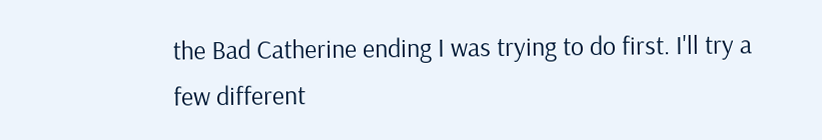the Bad Catherine ending I was trying to do first. I'll try a few different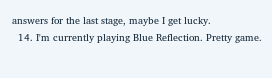answers for the last stage, maybe I get lucky.
  14. I'm currently playing Blue Reflection. Pretty game.